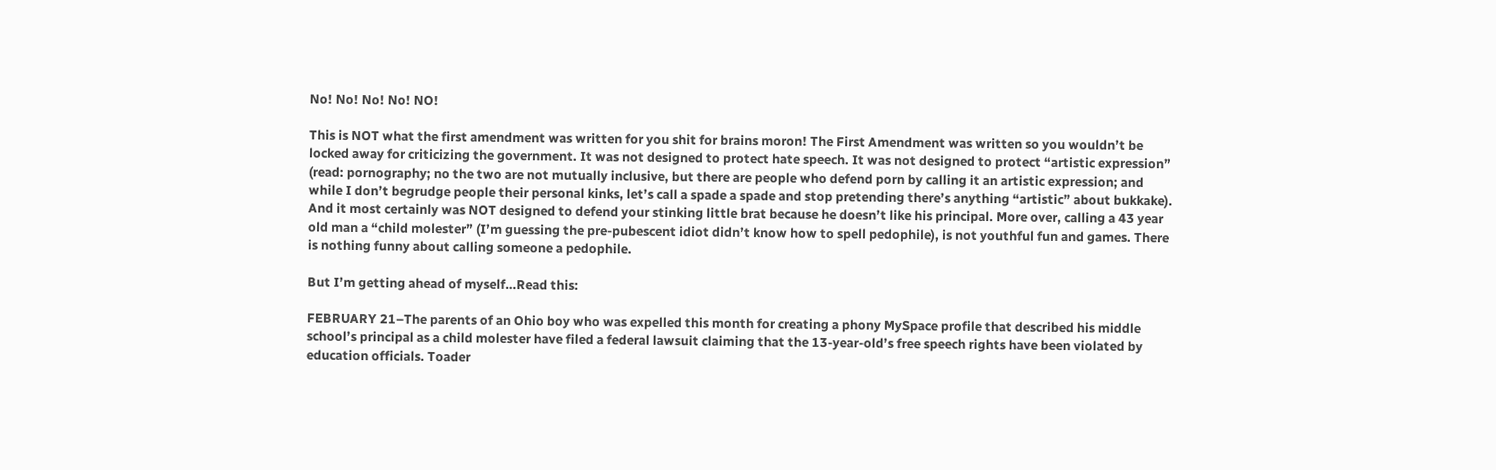No! No! No! No! NO!

This is NOT what the first amendment was written for you shit for brains moron! The First Amendment was written so you wouldn’t be locked away for criticizing the government. It was not designed to protect hate speech. It was not designed to protect “artistic expression” (read: pornography; no the two are not mutually inclusive, but there are people who defend porn by calling it an artistic expression; and while I don’t begrudge people their personal kinks, let’s call a spade a spade and stop pretending there’s anything “artistic” about bukkake). And it most certainly was NOT designed to defend your stinking little brat because he doesn’t like his principal. More over, calling a 43 year old man a “child molester” (I’m guessing the pre-pubescent idiot didn’t know how to spell pedophile), is not youthful fun and games. There is nothing funny about calling someone a pedophile.

But I’m getting ahead of myself…Read this:

FEBRUARY 21–The parents of an Ohio boy who was expelled this month for creating a phony MySpace profile that described his middle school’s principal as a child molester have filed a federal lawsuit claiming that the 13-year-old’s free speech rights have been violated by education officials. Toader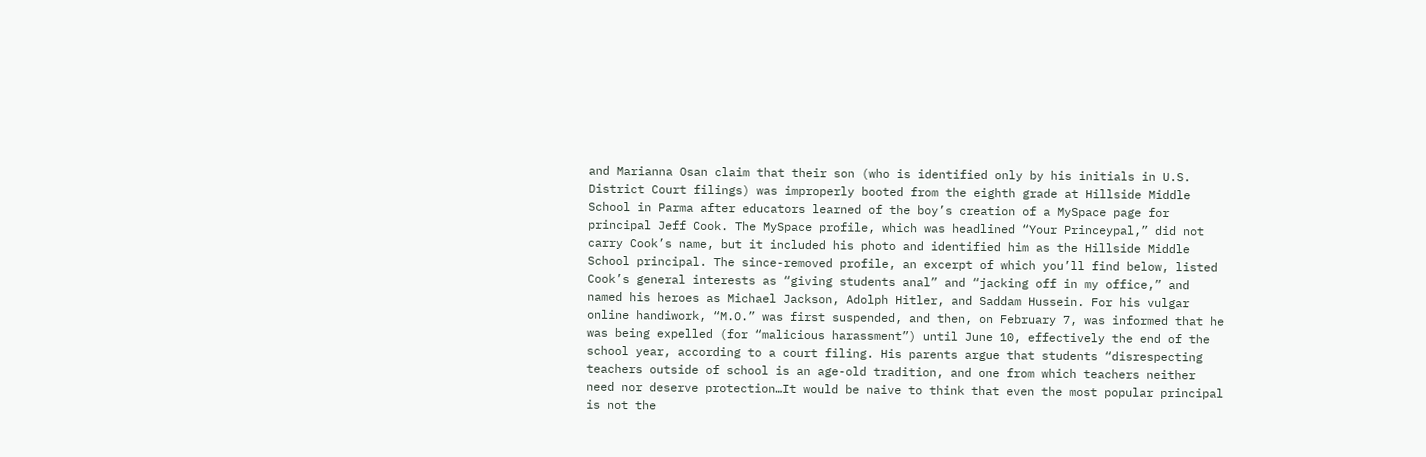and Marianna Osan claim that their son (who is identified only by his initials in U.S. District Court filings) was improperly booted from the eighth grade at Hillside Middle School in Parma after educators learned of the boy’s creation of a MySpace page for principal Jeff Cook. The MySpace profile, which was headlined “Your Princeypal,” did not carry Cook’s name, but it included his photo and identified him as the Hillside Middle School principal. The since-removed profile, an excerpt of which you’ll find below, listed Cook’s general interests as “giving students anal” and “jacking off in my office,” and named his heroes as Michael Jackson, Adolph Hitler, and Saddam Hussein. For his vulgar online handiwork, “M.O.” was first suspended, and then, on February 7, was informed that he was being expelled (for “malicious harassment”) until June 10, effectively the end of the school year, according to a court filing. His parents argue that students “disrespecting teachers outside of school is an age-old tradition, and one from which teachers neither need nor deserve protection…It would be naive to think that even the most popular principal is not the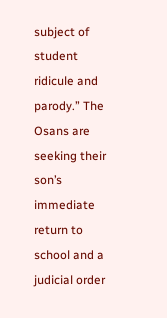subject of student ridicule and parody.” The Osans are seeking their son’s immediate return to school and a judicial order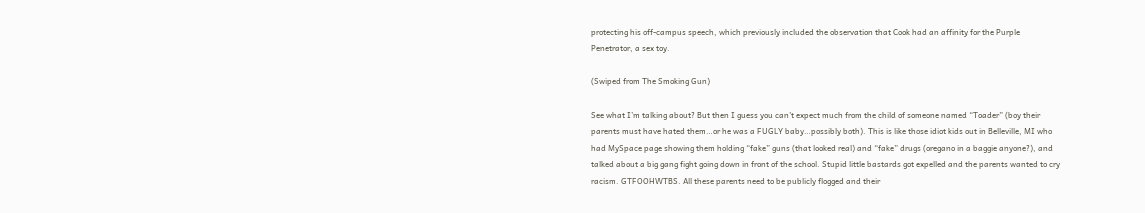protecting his off-campus speech, which previously included the observation that Cook had an affinity for the Purple Penetrator, a sex toy.

(Swiped from The Smoking Gun)

See what I’m talking about? But then I guess you can’t expect much from the child of someone named “Toader” (boy their parents must have hated them…or he was a FUGLY baby…possibly both). This is like those idiot kids out in Belleville, MI who had MySpace page showing them holding “fake” guns (that looked real) and “fake” drugs (oregano in a baggie anyone?), and talked about a big gang fight going down in front of the school. Stupid little bastards got expelled and the parents wanted to cry racism. GTFOOHWTBS. All these parents need to be publicly flogged and their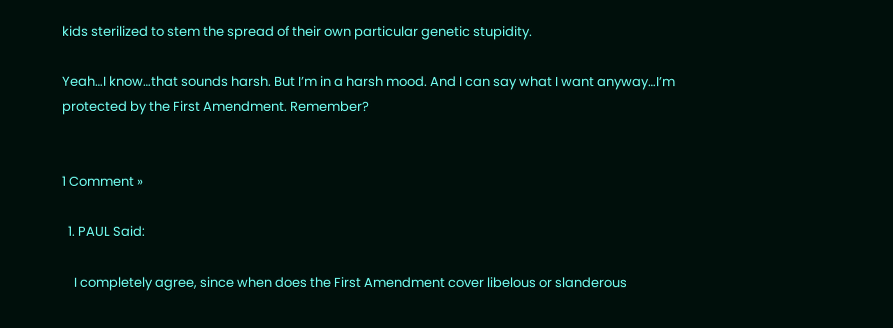kids sterilized to stem the spread of their own particular genetic stupidity.

Yeah…I know…that sounds harsh. But I’m in a harsh mood. And I can say what I want anyway…I’m protected by the First Amendment. Remember?


1 Comment »

  1. PAUL Said:

    I completely agree, since when does the First Amendment cover libelous or slanderous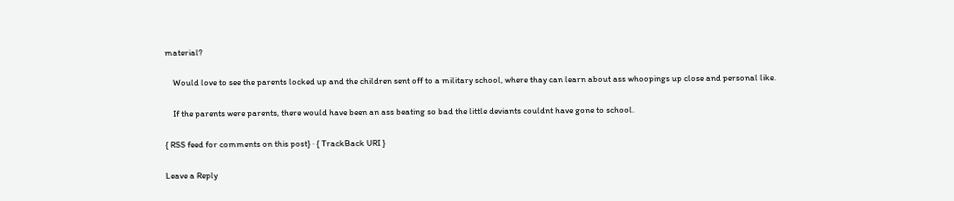material?

    Would love to see the parents locked up and the children sent off to a military school, where thay can learn about ass whoopings up close and personal like.

    If the parents were parents, there would have been an ass beating so bad the little deviants couldnt have gone to school.

{ RSS feed for comments on this post} · { TrackBack URI }

Leave a Reply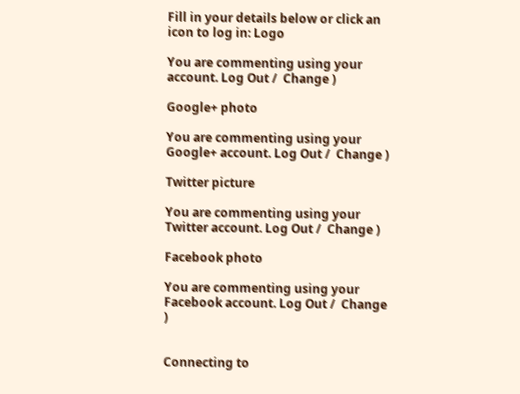Fill in your details below or click an icon to log in: Logo

You are commenting using your account. Log Out /  Change )

Google+ photo

You are commenting using your Google+ account. Log Out /  Change )

Twitter picture

You are commenting using your Twitter account. Log Out /  Change )

Facebook photo

You are commenting using your Facebook account. Log Out /  Change )


Connecting to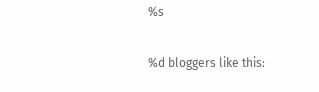%s

%d bloggers like this: